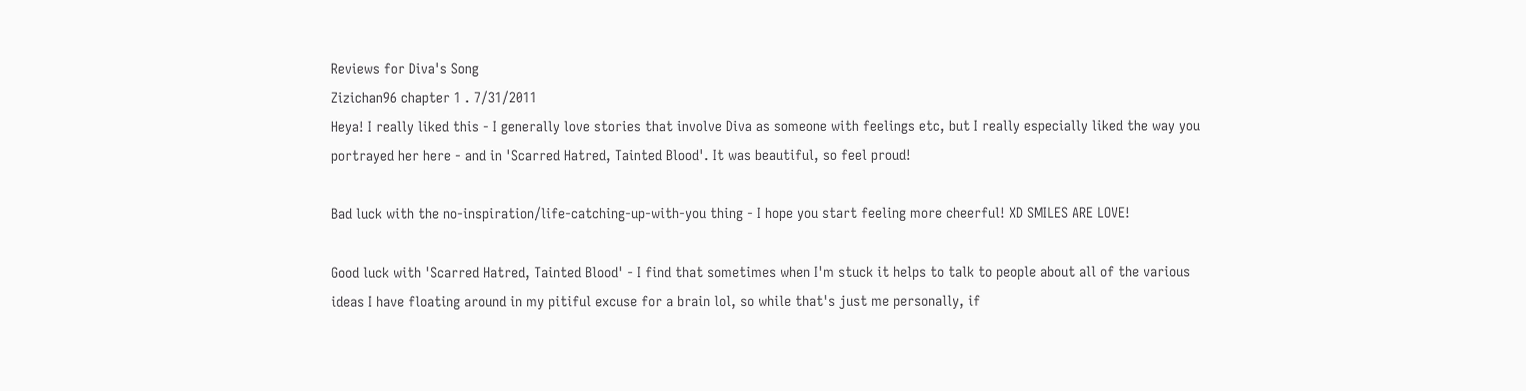Reviews for Diva's Song
Zizichan96 chapter 1 . 7/31/2011
Heya! I really liked this - I generally love stories that involve Diva as someone with feelings etc, but I really especially liked the way you portrayed her here - and in 'Scarred Hatred, Tainted Blood'. It was beautiful, so feel proud!

Bad luck with the no-inspiration/life-catching-up-with-you thing - I hope you start feeling more cheerful! XD SMILES ARE LOVE!

Good luck with 'Scarred Hatred, Tainted Blood' - I find that sometimes when I'm stuck it helps to talk to people about all of the various ideas I have floating around in my pitiful excuse for a brain lol, so while that's just me personally, if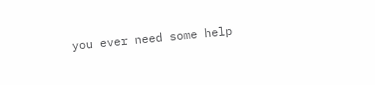you ever need some help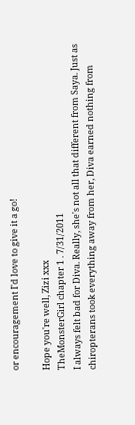or encouragement I'd love to give it a go!

Hope you're well, Zizi xxx
TheMonsterGirl chapter 1 . 7/31/2011
I always felt bad for Diva. Really, she's not all that different from Saya. Just as chiropterans took everything away from her, Diva earned nothing from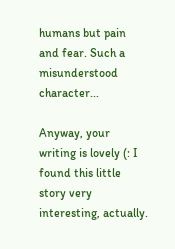humans but pain and fear. Such a misunderstood character...

Anyway, your writing is lovely (: I found this little story very interesting, actually.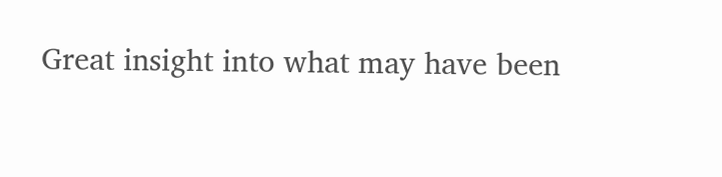Great insight into what may have been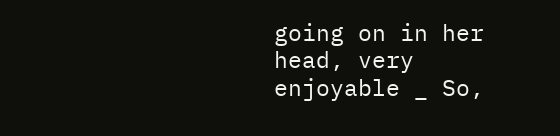going on in her head, very enjoyable _ So,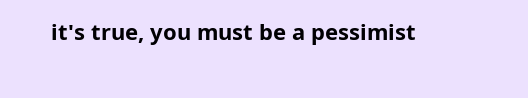it's true, you must be a pessimist